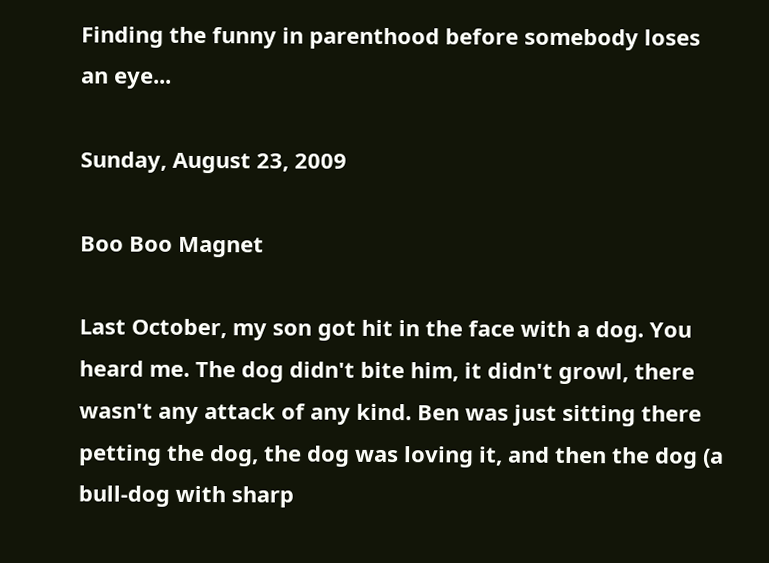Finding the funny in parenthood before somebody loses an eye...

Sunday, August 23, 2009

Boo Boo Magnet

Last October, my son got hit in the face with a dog. You heard me. The dog didn't bite him, it didn't growl, there wasn't any attack of any kind. Ben was just sitting there petting the dog, the dog was loving it, and then the dog (a bull-dog with sharp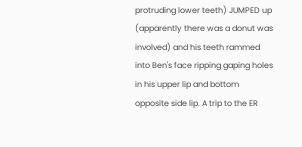protruding lower teeth) JUMPED up (apparently there was a donut was involved) and his teeth rammed into Ben's face ripping gaping holes in his upper lip and bottom opposite side lip. A trip to the ER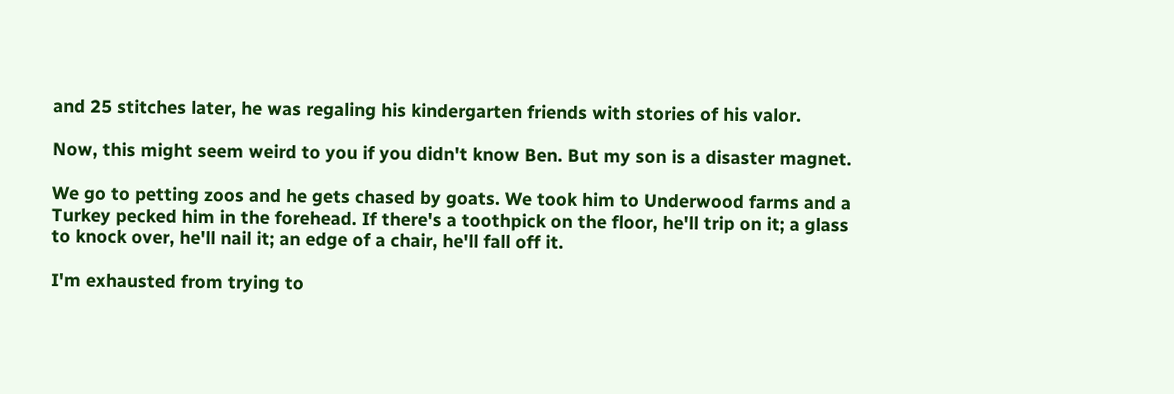and 25 stitches later, he was regaling his kindergarten friends with stories of his valor.

Now, this might seem weird to you if you didn't know Ben. But my son is a disaster magnet.

We go to petting zoos and he gets chased by goats. We took him to Underwood farms and a Turkey pecked him in the forehead. If there's a toothpick on the floor, he'll trip on it; a glass to knock over, he'll nail it; an edge of a chair, he'll fall off it.

I'm exhausted from trying to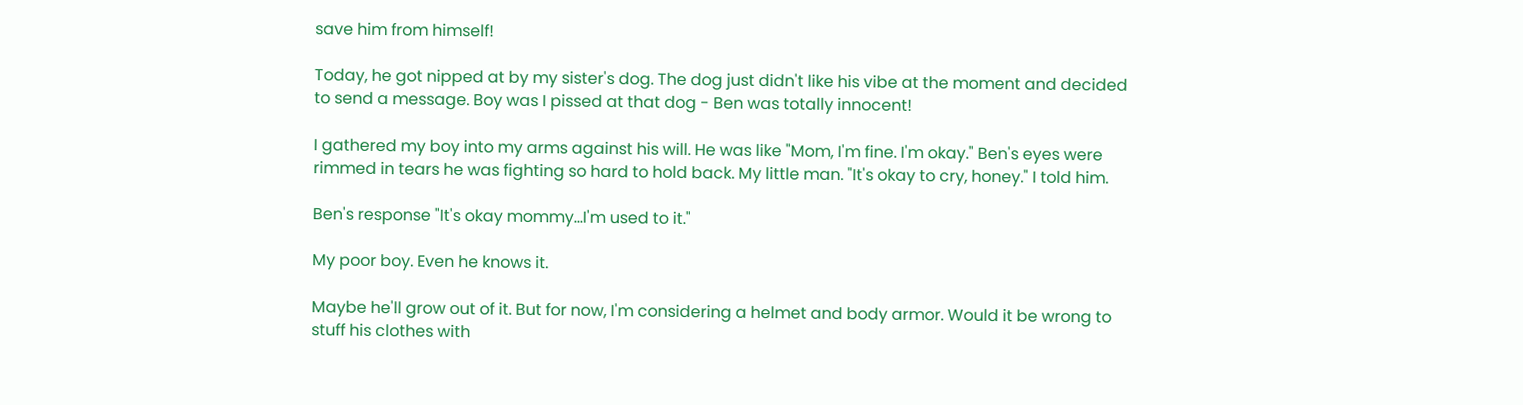save him from himself!

Today, he got nipped at by my sister's dog. The dog just didn't like his vibe at the moment and decided to send a message. Boy was I pissed at that dog - Ben was totally innocent!

I gathered my boy into my arms against his will. He was like "Mom, I'm fine. I'm okay." Ben's eyes were rimmed in tears he was fighting so hard to hold back. My little man. "It's okay to cry, honey." I told him.

Ben's response "It's okay mommy...I'm used to it."

My poor boy. Even he knows it.

Maybe he'll grow out of it. But for now, I'm considering a helmet and body armor. Would it be wrong to stuff his clothes with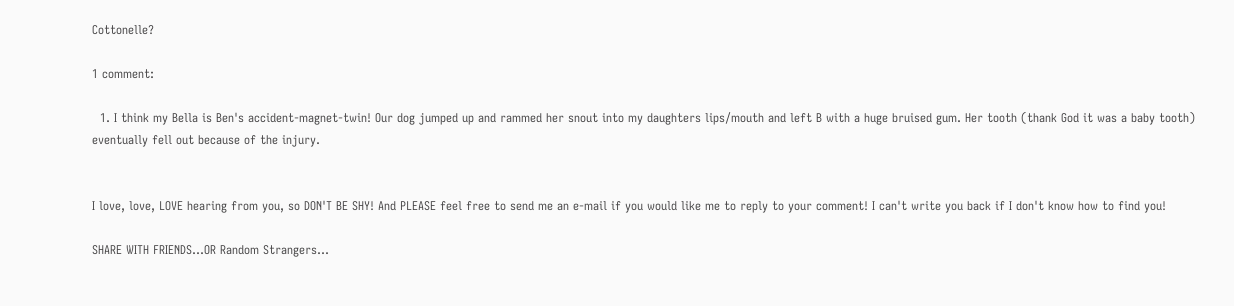Cottonelle?

1 comment:

  1. I think my Bella is Ben's accident-magnet-twin! Our dog jumped up and rammed her snout into my daughters lips/mouth and left B with a huge bruised gum. Her tooth (thank God it was a baby tooth) eventually fell out because of the injury.


I love, love, LOVE hearing from you, so DON'T BE SHY! And PLEASE feel free to send me an e-mail if you would like me to reply to your comment! I can't write you back if I don't know how to find you!

SHARE WITH FRIENDS...OR Random Strangers...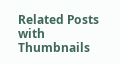Related Posts with Thumbnails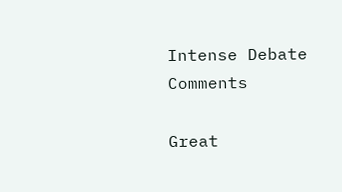Intense Debate Comments

Great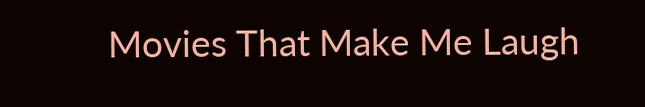Movies That Make Me Laugh